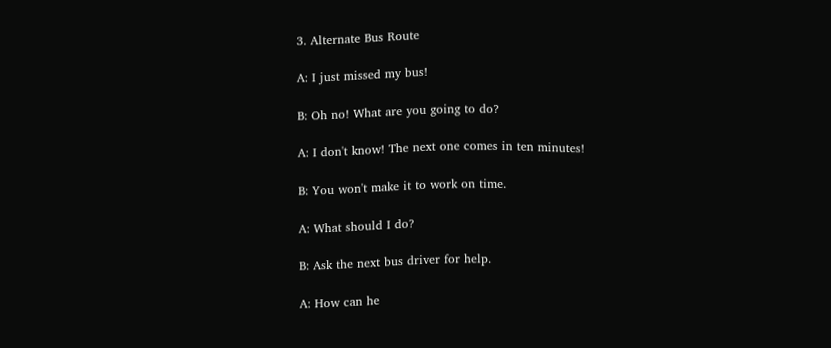3. Alternate Bus Route

A: I just missed my bus!

B: Oh no! What are you going to do?

A: I don't know! The next one comes in ten minutes!

B: You won't make it to work on time.

A: What should I do?

B: Ask the next bus driver for help.

A: How can he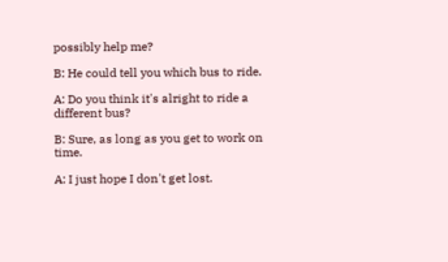possibly help me?

B: He could tell you which bus to ride.

A: Do you think it's alright to ride a different bus?

B: Sure, as long as you get to work on time.

A: I just hope I don't get lost.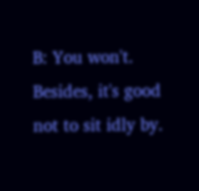B: You won't. Besides, it's good not to sit idly by.